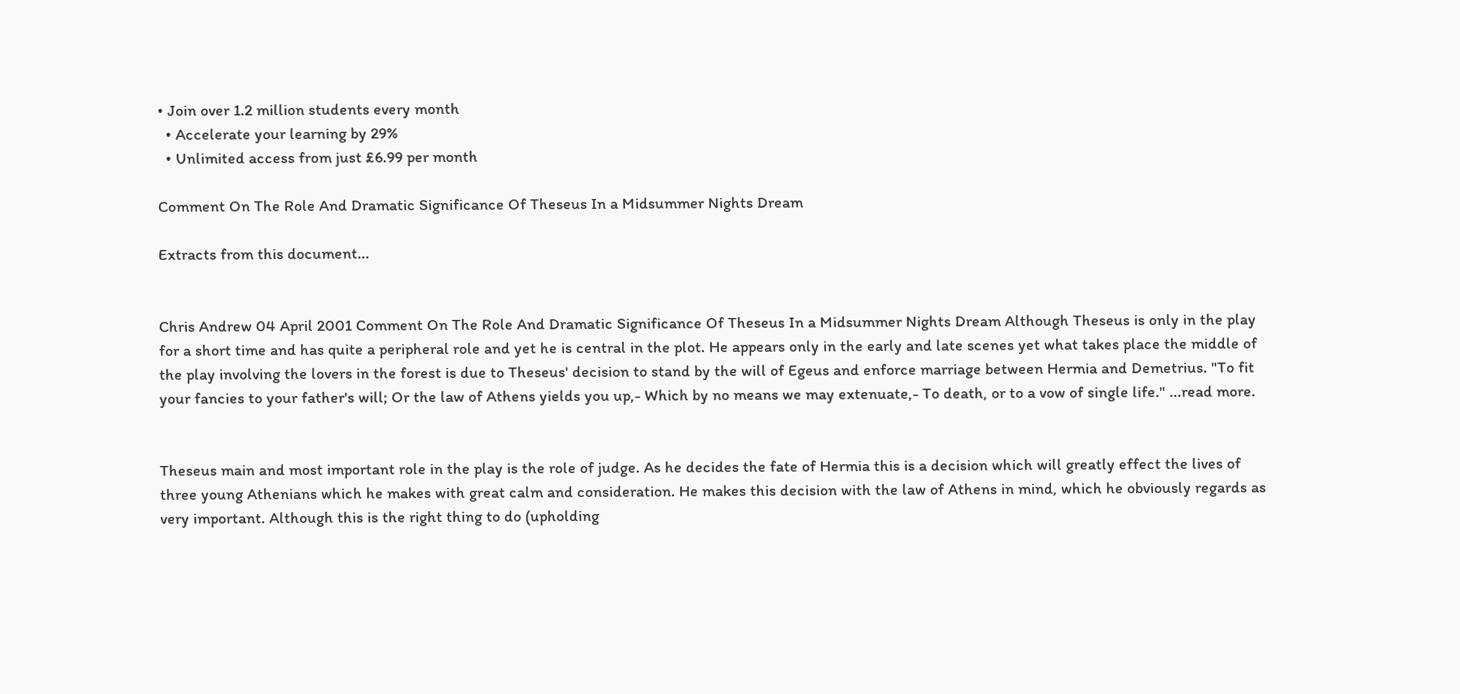• Join over 1.2 million students every month
  • Accelerate your learning by 29%
  • Unlimited access from just £6.99 per month

Comment On The Role And Dramatic Significance Of Theseus In a Midsummer Nights Dream

Extracts from this document...


Chris Andrew 04 April 2001 Comment On The Role And Dramatic Significance Of Theseus In a Midsummer Nights Dream Although Theseus is only in the play for a short time and has quite a peripheral role and yet he is central in the plot. He appears only in the early and late scenes yet what takes place the middle of the play involving the lovers in the forest is due to Theseus' decision to stand by the will of Egeus and enforce marriage between Hermia and Demetrius. "To fit your fancies to your father's will; Or the law of Athens yields you up,- Which by no means we may extenuate,- To death, or to a vow of single life." ...read more.


Theseus main and most important role in the play is the role of judge. As he decides the fate of Hermia this is a decision which will greatly effect the lives of three young Athenians which he makes with great calm and consideration. He makes this decision with the law of Athens in mind, which he obviously regards as very important. Although this is the right thing to do (upholding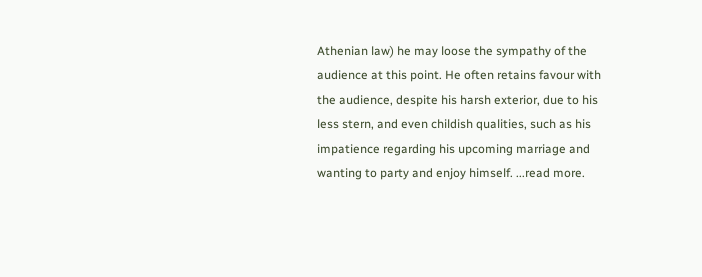Athenian law) he may loose the sympathy of the audience at this point. He often retains favour with the audience, despite his harsh exterior, due to his less stern, and even childish qualities, such as his impatience regarding his upcoming marriage and wanting to party and enjoy himself. ...read more.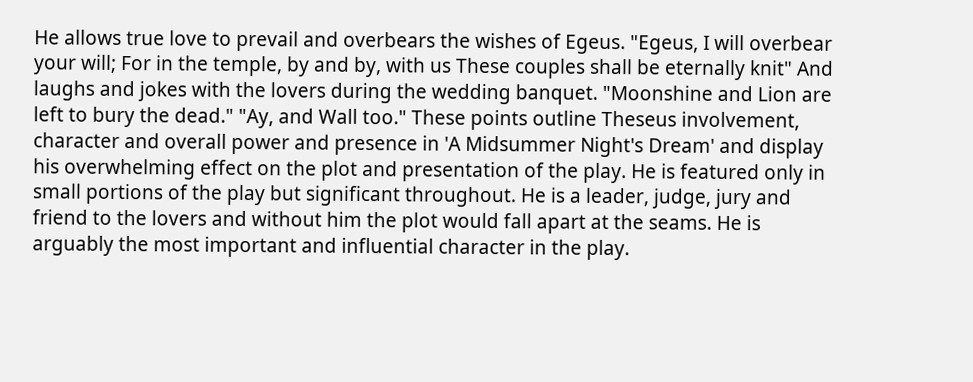He allows true love to prevail and overbears the wishes of Egeus. "Egeus, I will overbear your will; For in the temple, by and by, with us These couples shall be eternally knit" And laughs and jokes with the lovers during the wedding banquet. "Moonshine and Lion are left to bury the dead." "Ay, and Wall too." These points outline Theseus involvement, character and overall power and presence in 'A Midsummer Night's Dream' and display his overwhelming effect on the plot and presentation of the play. He is featured only in small portions of the play but significant throughout. He is a leader, judge, jury and friend to the lovers and without him the plot would fall apart at the seams. He is arguably the most important and influential character in the play.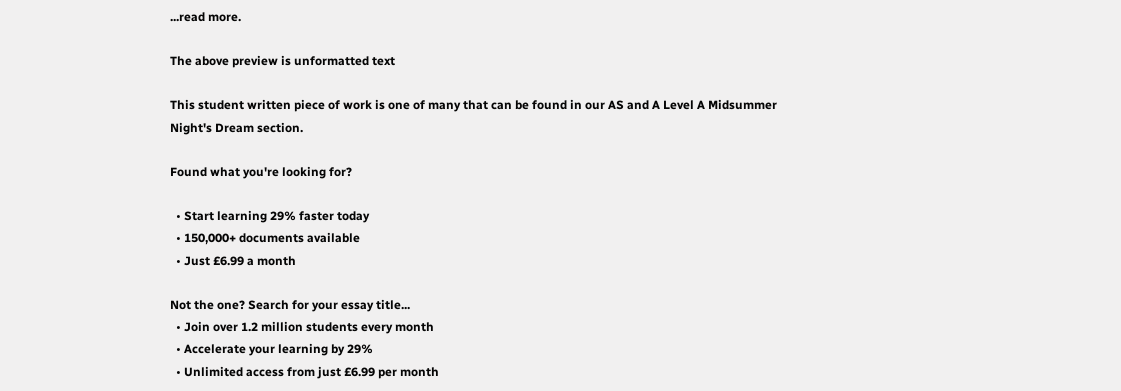...read more.

The above preview is unformatted text

This student written piece of work is one of many that can be found in our AS and A Level A Midsummer Night's Dream section.

Found what you're looking for?

  • Start learning 29% faster today
  • 150,000+ documents available
  • Just £6.99 a month

Not the one? Search for your essay title...
  • Join over 1.2 million students every month
  • Accelerate your learning by 29%
  • Unlimited access from just £6.99 per month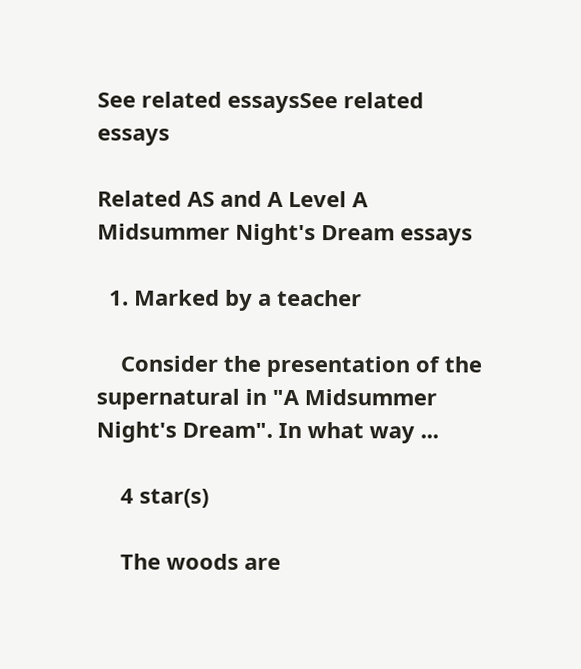See related essaysSee related essays

Related AS and A Level A Midsummer Night's Dream essays

  1. Marked by a teacher

    Consider the presentation of the supernatural in "A Midsummer Night's Dream". In what way ...

    4 star(s)

    The woods are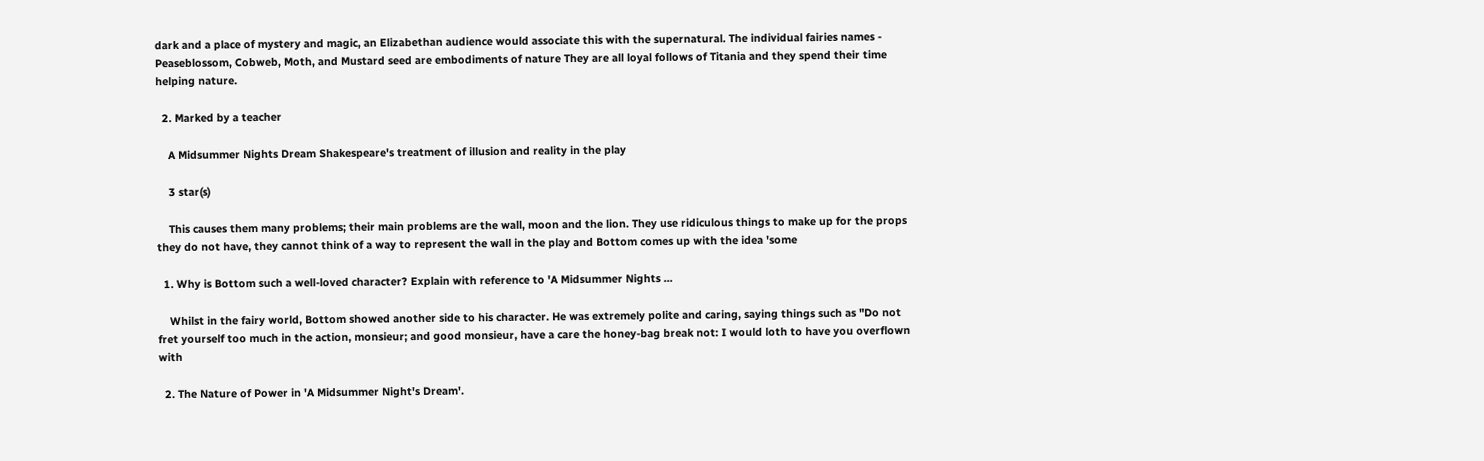dark and a place of mystery and magic, an Elizabethan audience would associate this with the supernatural. The individual fairies names - Peaseblossom, Cobweb, Moth, and Mustard seed are embodiments of nature They are all loyal follows of Titania and they spend their time helping nature.

  2. Marked by a teacher

    A Midsummer Nights Dream Shakespeare's treatment of illusion and reality in the play

    3 star(s)

    This causes them many problems; their main problems are the wall, moon and the lion. They use ridiculous things to make up for the props they do not have, they cannot think of a way to represent the wall in the play and Bottom comes up with the idea 'some

  1. Why is Bottom such a well-loved character? Explain with reference to 'A Midsummer Nights ...

    Whilst in the fairy world, Bottom showed another side to his character. He was extremely polite and caring, saying things such as "Do not fret yourself too much in the action, monsieur; and good monsieur, have a care the honey-bag break not: I would loth to have you overflown with

  2. The Nature of Power in 'A Midsummer Night's Dream'.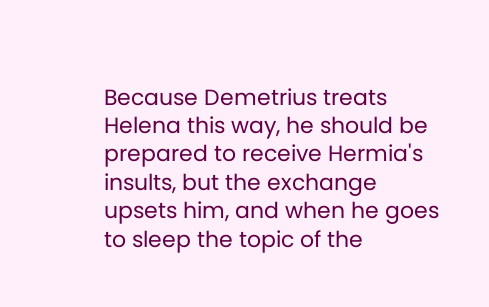Because Demetrius treats Helena this way, he should be prepared to receive Hermia's insults, but the exchange upsets him, and when he goes to sleep the topic of the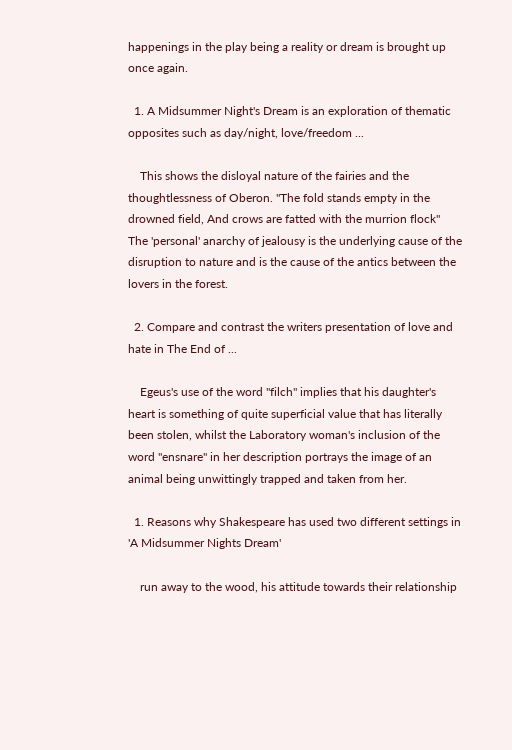happenings in the play being a reality or dream is brought up once again.

  1. A Midsummer Night's Dream is an exploration of thematic opposites such as day/night, love/freedom ...

    This shows the disloyal nature of the fairies and the thoughtlessness of Oberon. "The fold stands empty in the drowned field, And crows are fatted with the murrion flock" The 'personal' anarchy of jealousy is the underlying cause of the disruption to nature and is the cause of the antics between the lovers in the forest.

  2. Compare and contrast the writers presentation of love and hate in The End of ...

    Egeus's use of the word "filch" implies that his daughter's heart is something of quite superficial value that has literally been stolen, whilst the Laboratory woman's inclusion of the word "ensnare" in her description portrays the image of an animal being unwittingly trapped and taken from her.

  1. Reasons why Shakespeare has used two different settings in 'A Midsummer Nights Dream'

    run away to the wood, his attitude towards their relationship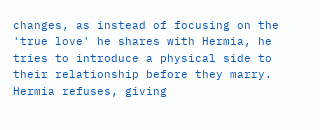changes, as instead of focusing on the 'true love' he shares with Hermia, he tries to introduce a physical side to their relationship before they marry. Hermia refuses, giving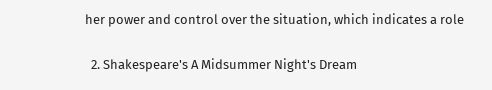her power and control over the situation, which indicates a role

  2. Shakespeare's A Midsummer Night's Dream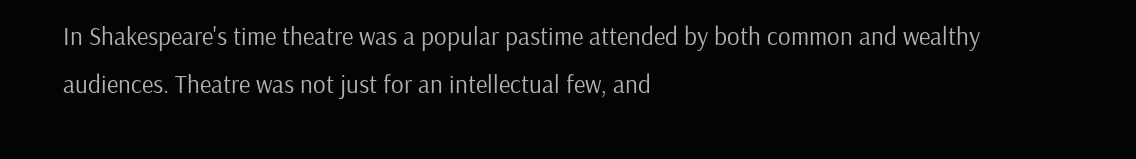In Shakespeare's time theatre was a popular pastime attended by both common and wealthy audiences. Theatre was not just for an intellectual few, and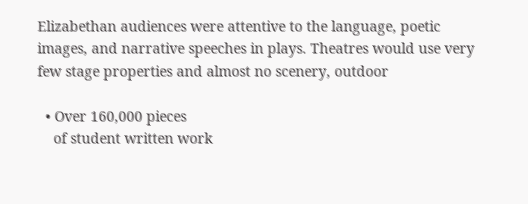Elizabethan audiences were attentive to the language, poetic images, and narrative speeches in plays. Theatres would use very few stage properties and almost no scenery, outdoor

  • Over 160,000 pieces
    of student written work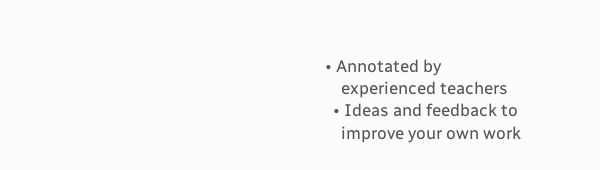• Annotated by
    experienced teachers
  • Ideas and feedback to
    improve your own work